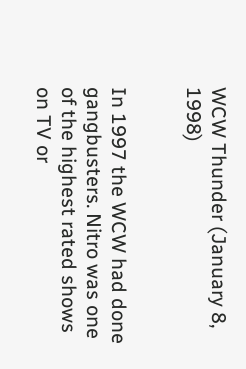WCW Thunder (January 8, 1998)


In 1997 the WCW had done gangbusters. Nitro was one of the highest rated shows on TV or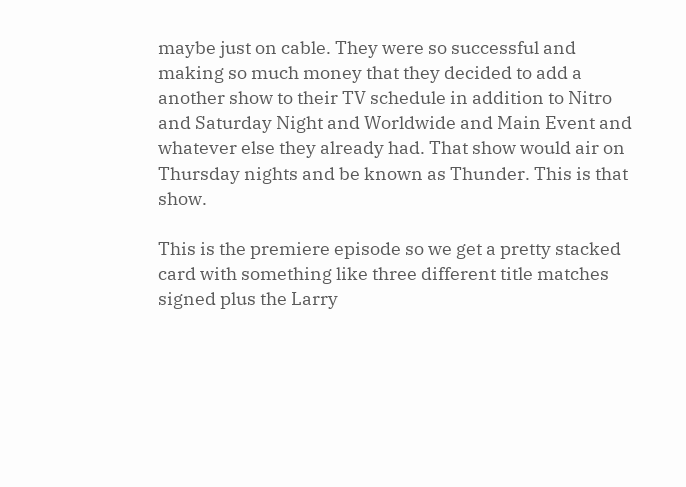maybe just on cable. They were so successful and making so much money that they decided to add a another show to their TV schedule in addition to Nitro and Saturday Night and Worldwide and Main Event and whatever else they already had. That show would air on Thursday nights and be known as Thunder. This is that show.

This is the premiere episode so we get a pretty stacked card with something like three different title matches signed plus the Larry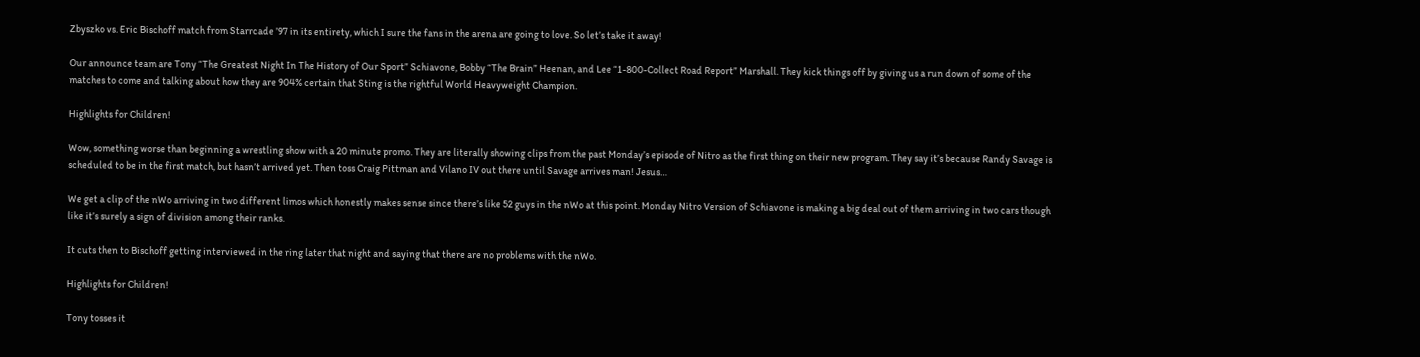Zbyszko vs. Eric Bischoff match from Starrcade ’97 in its entirety, which I sure the fans in the arena are going to love. So let’s take it away!

Our announce team are Tony “The Greatest Night In The History of Our Sport” Schiavone, Bobby “The Brain” Heenan, and Lee “1-800-Collect Road Report” Marshall. They kick things off by giving us a run down of some of the matches to come and talking about how they are 904% certain that Sting is the rightful World Heavyweight Champion.

Highlights for Children!

Wow, something worse than beginning a wrestling show with a 20 minute promo. They are literally showing clips from the past Monday’s episode of Nitro as the first thing on their new program. They say it’s because Randy Savage is scheduled to be in the first match, but hasn’t arrived yet. Then toss Craig Pittman and Vilano IV out there until Savage arrives man! Jesus…

We get a clip of the nWo arriving in two different limos which honestly makes sense since there’s like 52 guys in the nWo at this point. Monday Nitro Version of Schiavone is making a big deal out of them arriving in two cars though like it’s surely a sign of division among their ranks.

It cuts then to Bischoff getting interviewed in the ring later that night and saying that there are no problems with the nWo.

Highlights for Children!

Tony tosses it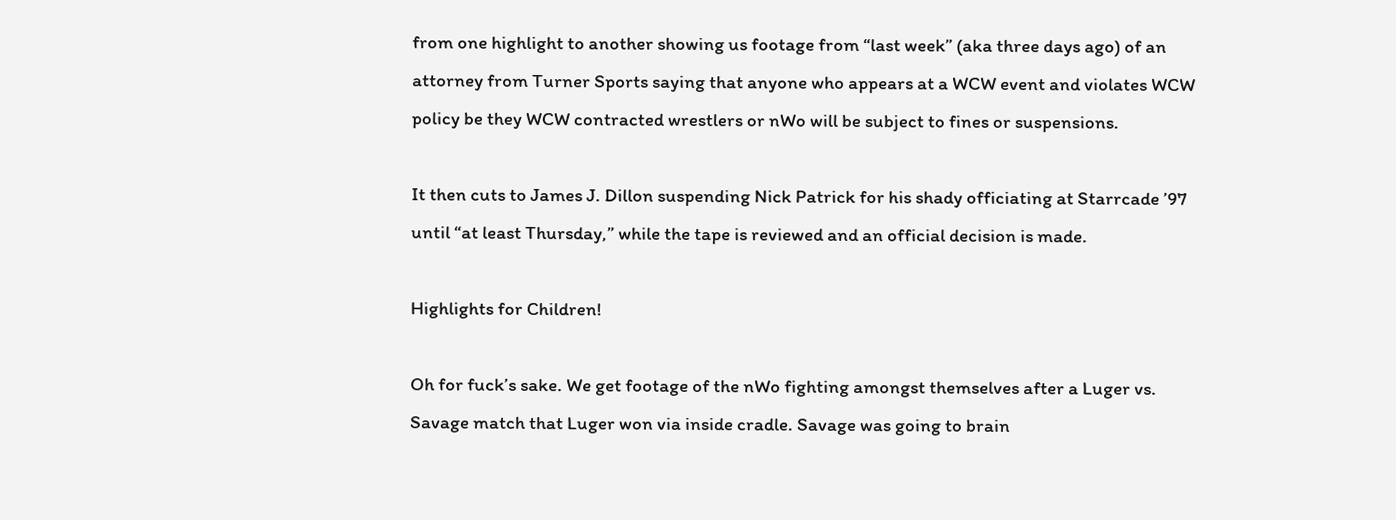from one highlight to another showing us footage from “last week” (aka three days ago) of an attorney from Turner Sports saying that anyone who appears at a WCW event and violates WCW policy be they WCW contracted wrestlers or nWo will be subject to fines or suspensions.

It then cuts to James J. Dillon suspending Nick Patrick for his shady officiating at Starrcade ’97 until “at least Thursday,” while the tape is reviewed and an official decision is made.

Highlights for Children!

Oh for fuck’s sake. We get footage of the nWo fighting amongst themselves after a Luger vs. Savage match that Luger won via inside cradle. Savage was going to brain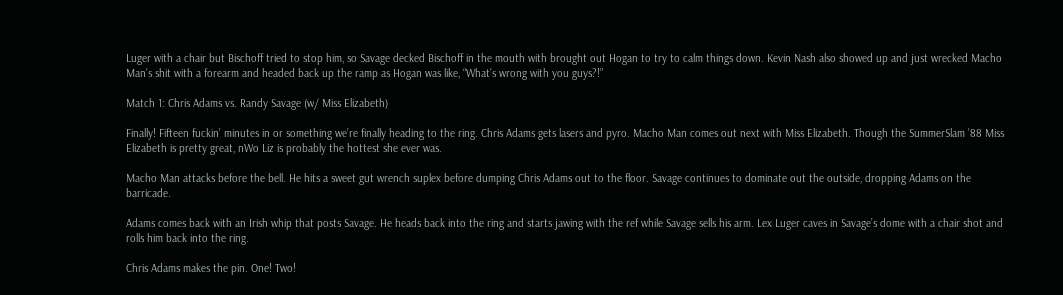Luger with a chair but Bischoff tried to stop him, so Savage decked Bischoff in the mouth with brought out Hogan to try to calm things down. Kevin Nash also showed up and just wrecked Macho Man’s shit with a forearm and headed back up the ramp as Hogan was like, “What’s wrong with you guys?!”

Match 1: Chris Adams vs. Randy Savage (w/ Miss Elizabeth)

Finally! Fifteen fuckin’ minutes in or something we’re finally heading to the ring. Chris Adams gets lasers and pyro. Macho Man comes out next with Miss Elizabeth. Though the SummerSlam ’88 Miss Elizabeth is pretty great, nWo Liz is probably the hottest she ever was.

Macho Man attacks before the bell. He hits a sweet gut wrench suplex before dumping Chris Adams out to the floor. Savage continues to dominate out the outside, dropping Adams on the barricade.

Adams comes back with an Irish whip that posts Savage. He heads back into the ring and starts jawing with the ref while Savage sells his arm. Lex Luger caves in Savage’s dome with a chair shot and rolls him back into the ring.

Chris Adams makes the pin. One! Two!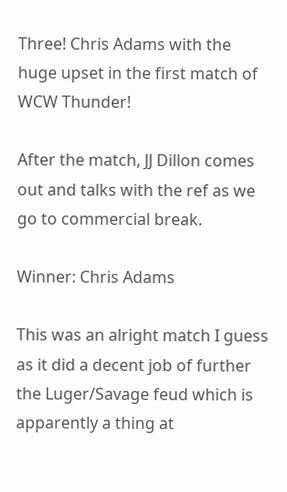Three! Chris Adams with the huge upset in the first match of WCW Thunder!

After the match, JJ Dillon comes out and talks with the ref as we go to commercial break.

Winner: Chris Adams

This was an alright match I guess as it did a decent job of further the Luger/Savage feud which is apparently a thing at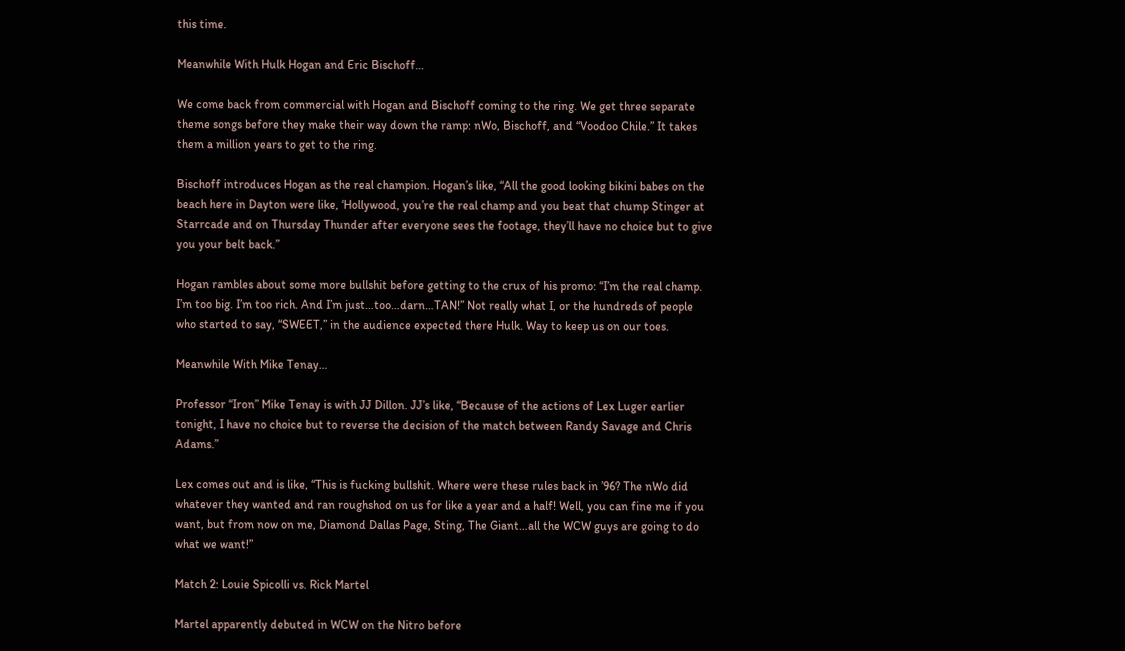this time.

Meanwhile With Hulk Hogan and Eric Bischoff…

We come back from commercial with Hogan and Bischoff coming to the ring. We get three separate theme songs before they make their way down the ramp: nWo, Bischoff, and “Voodoo Chile.” It takes them a million years to get to the ring.

Bischoff introduces Hogan as the real champion. Hogan’s like, “All the good looking bikini babes on the beach here in Dayton were like, ‘Hollywood, you’re the real champ and you beat that chump Stinger at Starrcade and on Thursday Thunder after everyone sees the footage, they’ll have no choice but to give you your belt back.”

Hogan rambles about some more bullshit before getting to the crux of his promo: “I’m the real champ. I’m too big. I’m too rich. And I’m just…too…darn…TAN!” Not really what I, or the hundreds of people who started to say, “SWEET,” in the audience expected there Hulk. Way to keep us on our toes.

Meanwhile With Mike Tenay…

Professor “Iron” Mike Tenay is with JJ Dillon. JJ’s like, “Because of the actions of Lex Luger earlier tonight, I have no choice but to reverse the decision of the match between Randy Savage and Chris Adams.”

Lex comes out and is like, “This is fucking bullshit. Where were these rules back in ’96? The nWo did whatever they wanted and ran roughshod on us for like a year and a half! Well, you can fine me if you want, but from now on me, Diamond Dallas Page, Sting, The Giant…all the WCW guys are going to do what we want!”

Match 2: Louie Spicolli vs. Rick Martel

Martel apparently debuted in WCW on the Nitro before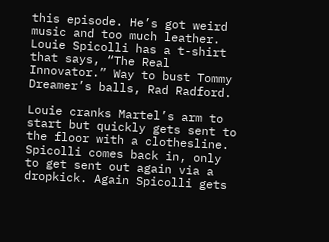this episode. He’s got weird music and too much leather. Louie Spicolli has a t-shirt that says, “The Real Innovator.” Way to bust Tommy Dreamer’s balls, Rad Radford.

Louie cranks Martel’s arm to start but quickly gets sent to the floor with a clothesline. Spicolli comes back in, only to get sent out again via a dropkick. Again Spicolli gets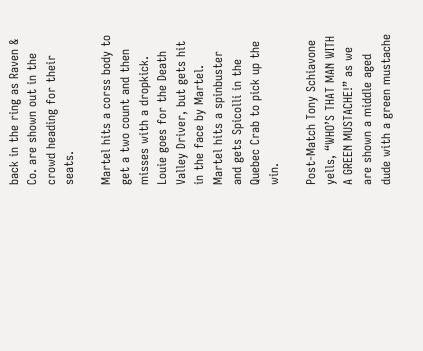back in the ring as Raven & Co. are shown out in the crowd heading for their seats.

Martel hits a corss body to get a two count and then misses with a dropkick. Louie goes for the Death Valley Driver, but gets hit in the face by Martel. Martel hits a spinbuster and gets Spicolli in the Quebec Crab to pick up the win.

Post-Match Tony Schiavone yells, “WHO’S THAT MAN WITH A GREEN MUSTACHE!” as we are shown a middle aged dude with a green mustache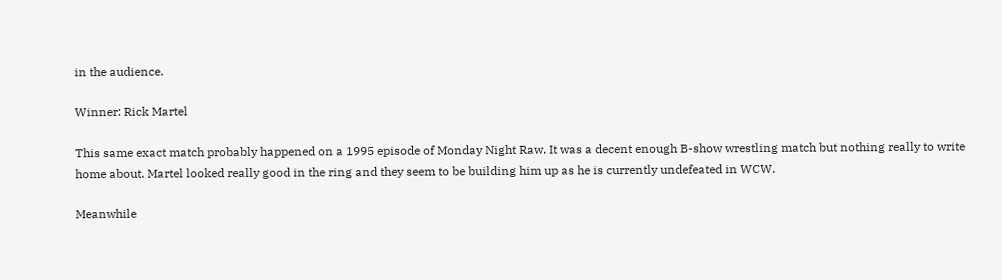in the audience.

Winner: Rick Martel

This same exact match probably happened on a 1995 episode of Monday Night Raw. It was a decent enough B-show wrestling match but nothing really to write home about. Martel looked really good in the ring and they seem to be building him up as he is currently undefeated in WCW.

Meanwhile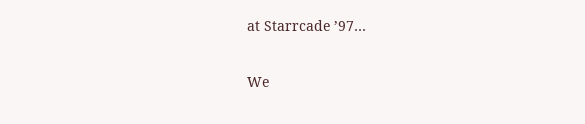at Starrcade ’97…

We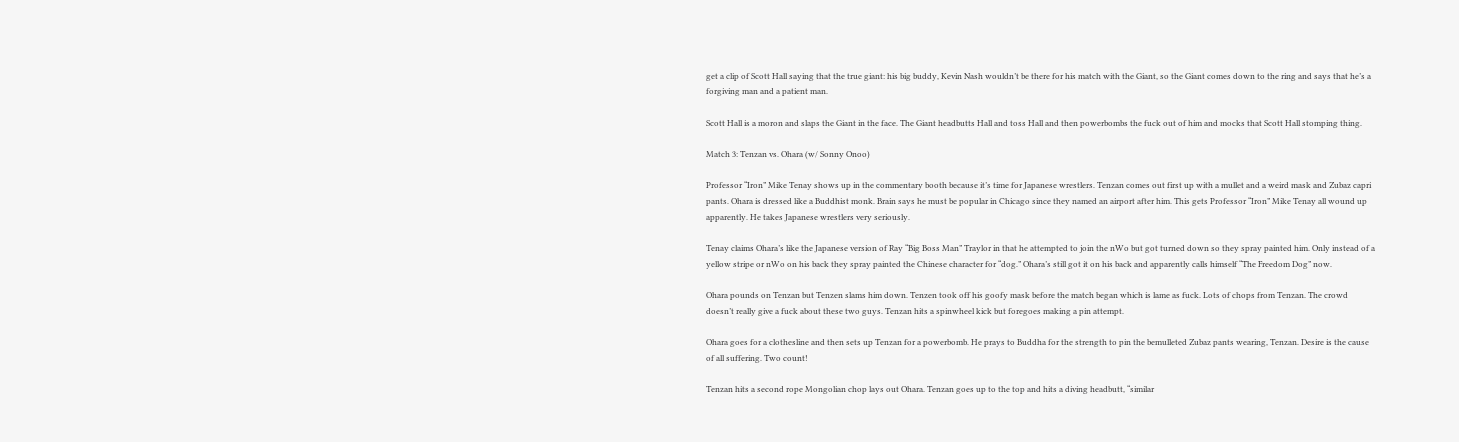get a clip of Scott Hall saying that the true giant: his big buddy, Kevin Nash wouldn’t be there for his match with the Giant, so the Giant comes down to the ring and says that he’s a forgiving man and a patient man.

Scott Hall is a moron and slaps the Giant in the face. The Giant headbutts Hall and toss Hall and then powerbombs the fuck out of him and mocks that Scott Hall stomping thing.

Match 3: Tenzan vs. Ohara (w/ Sonny Onoo)

Professor “Iron” Mike Tenay shows up in the commentary booth because it’s time for Japanese wrestlers. Tenzan comes out first up with a mullet and a weird mask and Zubaz capri pants. Ohara is dressed like a Buddhist monk. Brain says he must be popular in Chicago since they named an airport after him. This gets Professor “Iron” Mike Tenay all wound up apparently. He takes Japanese wrestlers very seriously.

Tenay claims Ohara’s like the Japanese version of Ray “Big Boss Man” Traylor in that he attempted to join the nWo but got turned down so they spray painted him. Only instead of a yellow stripe or nWo on his back they spray painted the Chinese character for “dog.” Ohara’s still got it on his back and apparently calls himself “The Freedom Dog” now.

Ohara pounds on Tenzan but Tenzen slams him down. Tenzen took off his goofy mask before the match began which is lame as fuck. Lots of chops from Tenzan. The crowd doesn’t really give a fuck about these two guys. Tenzan hits a spinwheel kick but foregoes making a pin attempt.

Ohara goes for a clothesline and then sets up Tenzan for a powerbomb. He prays to Buddha for the strength to pin the bemulleted Zubaz pants wearing, Tenzan. Desire is the cause of all suffering. Two count!

Tenzan hits a second rope Mongolian chop lays out Ohara. Tenzan goes up to the top and hits a diving headbutt, “similar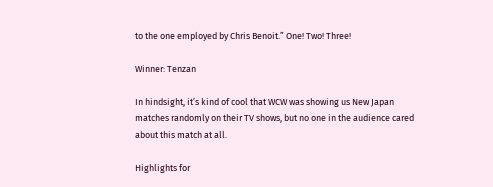to the one employed by Chris Benoit.” One! Two! Three!

Winner: Tenzan

In hindsight, it’s kind of cool that WCW was showing us New Japan matches randomly on their TV shows, but no one in the audience cared about this match at all.

Highlights for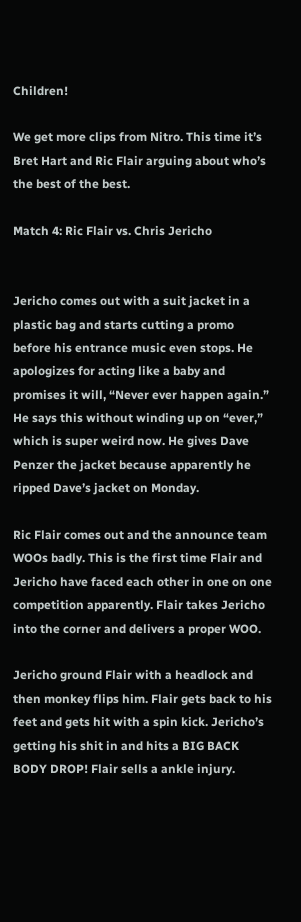Children!

We get more clips from Nitro. This time it’s Bret Hart and Ric Flair arguing about who’s the best of the best.

Match 4: Ric Flair vs. Chris Jericho


Jericho comes out with a suit jacket in a plastic bag and starts cutting a promo before his entrance music even stops. He apologizes for acting like a baby and promises it will, “Never ever happen again.” He says this without winding up on “ever,” which is super weird now. He gives Dave Penzer the jacket because apparently he ripped Dave’s jacket on Monday.

Ric Flair comes out and the announce team WOOs badly. This is the first time Flair and Jericho have faced each other in one on one competition apparently. Flair takes Jericho into the corner and delivers a proper WOO.

Jericho ground Flair with a headlock and then monkey flips him. Flair gets back to his feet and gets hit with a spin kick. Jericho’s getting his shit in and hits a BIG BACK BODY DROP! Flair sells a ankle injury.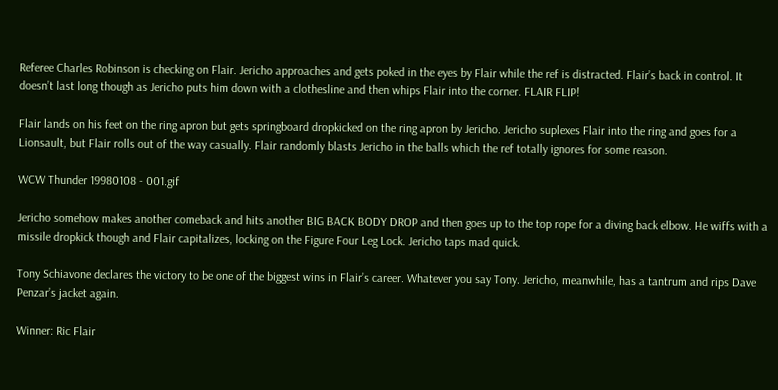Referee Charles Robinson is checking on Flair. Jericho approaches and gets poked in the eyes by Flair while the ref is distracted. Flair’s back in control. It doesn’t last long though as Jericho puts him down with a clothesline and then whips Flair into the corner. FLAIR FLIP!

Flair lands on his feet on the ring apron but gets springboard dropkicked on the ring apron by Jericho. Jericho suplexes Flair into the ring and goes for a Lionsault, but Flair rolls out of the way casually. Flair randomly blasts Jericho in the balls which the ref totally ignores for some reason.

WCW Thunder 19980108 - 001.gif

Jericho somehow makes another comeback and hits another BIG BACK BODY DROP and then goes up to the top rope for a diving back elbow. He wiffs with a missile dropkick though and Flair capitalizes, locking on the Figure Four Leg Lock. Jericho taps mad quick.

Tony Schiavone declares the victory to be one of the biggest wins in Flair’s career. Whatever you say Tony. Jericho, meanwhile, has a tantrum and rips Dave Penzar’s jacket again.

Winner: Ric Flair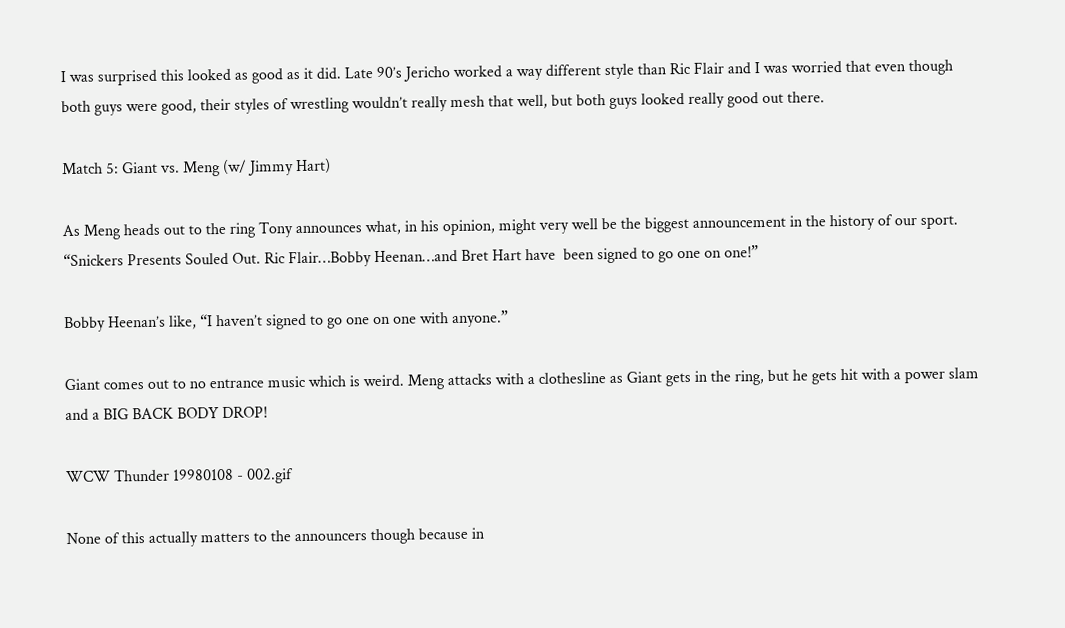I was surprised this looked as good as it did. Late 90’s Jericho worked a way different style than Ric Flair and I was worried that even though both guys were good, their styles of wrestling wouldn’t really mesh that well, but both guys looked really good out there.

Match 5: Giant vs. Meng (w/ Jimmy Hart)

As Meng heads out to the ring Tony announces what, in his opinion, might very well be the biggest announcement in the history of our sport. “Snickers Presents Souled Out. Ric Flair…Bobby Heenan…and Bret Hart have  been signed to go one on one!”

Bobby Heenan’s like, “I haven’t signed to go one on one with anyone.”

Giant comes out to no entrance music which is weird. Meng attacks with a clothesline as Giant gets in the ring, but he gets hit with a power slam and a BIG BACK BODY DROP!

WCW Thunder 19980108 - 002.gif

None of this actually matters to the announcers though because in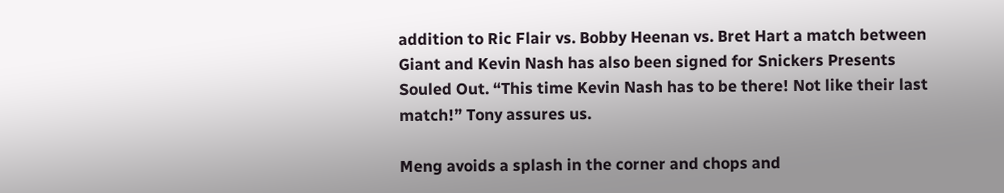addition to Ric Flair vs. Bobby Heenan vs. Bret Hart a match between Giant and Kevin Nash has also been signed for Snickers Presents Souled Out. “This time Kevin Nash has to be there! Not like their last match!” Tony assures us.

Meng avoids a splash in the corner and chops and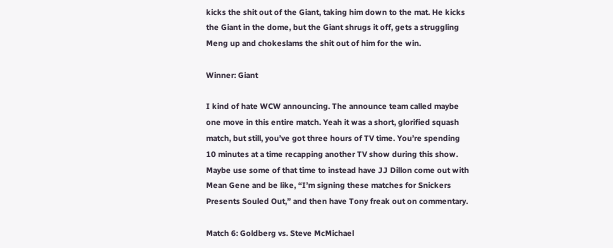kicks the shit out of the Giant, taking him down to the mat. He kicks the Giant in the dome, but the Giant shrugs it off, gets a struggling Meng up and chokeslams the shit out of him for the win.

Winner: Giant

I kind of hate WCW announcing. The announce team called maybe one move in this entire match. Yeah it was a short, glorified squash match, but still, you’ve got three hours of TV time. You’re spending 10 minutes at a time recapping another TV show during this show. Maybe use some of that time to instead have JJ Dillon come out with Mean Gene and be like, “I’m signing these matches for Snickers Presents Souled Out,” and then have Tony freak out on commentary.

Match 6: Goldberg vs. Steve McMichael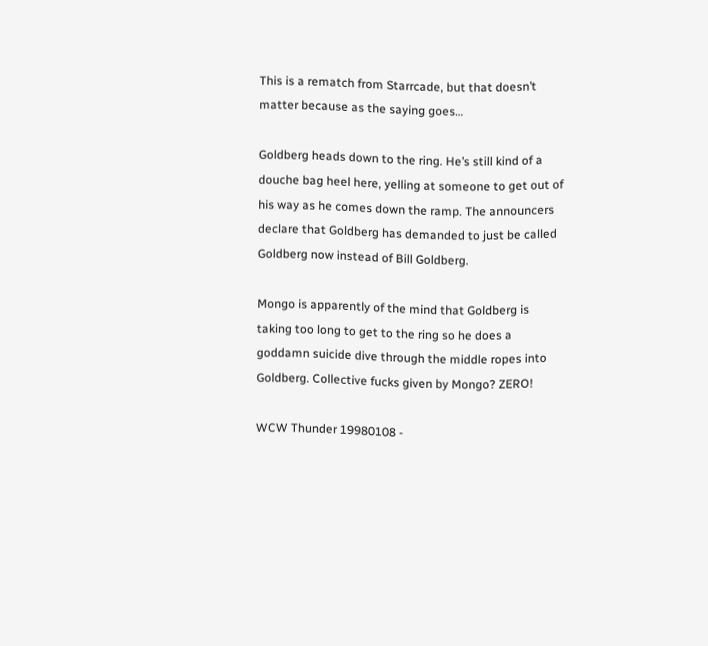This is a rematch from Starrcade, but that doesn’t matter because as the saying goes…

Goldberg heads down to the ring. He’s still kind of a douche bag heel here, yelling at someone to get out of his way as he comes down the ramp. The announcers declare that Goldberg has demanded to just be called Goldberg now instead of Bill Goldberg.

Mongo is apparently of the mind that Goldberg is taking too long to get to the ring so he does a goddamn suicide dive through the middle ropes into Goldberg. Collective fucks given by Mongo? ZERO!

WCW Thunder 19980108 -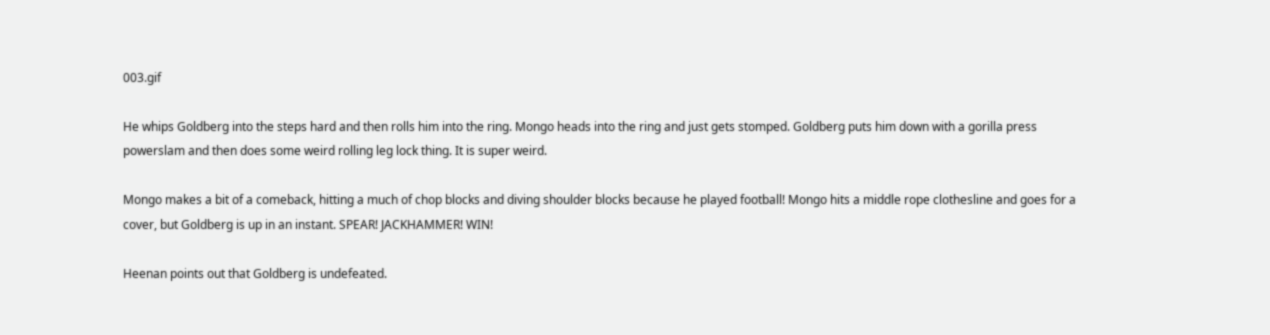003.gif

He whips Goldberg into the steps hard and then rolls him into the ring. Mongo heads into the ring and just gets stomped. Goldberg puts him down with a gorilla press powerslam and then does some weird rolling leg lock thing. It is super weird.

Mongo makes a bit of a comeback, hitting a much of chop blocks and diving shoulder blocks because he played football! Mongo hits a middle rope clothesline and goes for a cover, but Goldberg is up in an instant. SPEAR! JACKHAMMER! WIN!

Heenan points out that Goldberg is undefeated.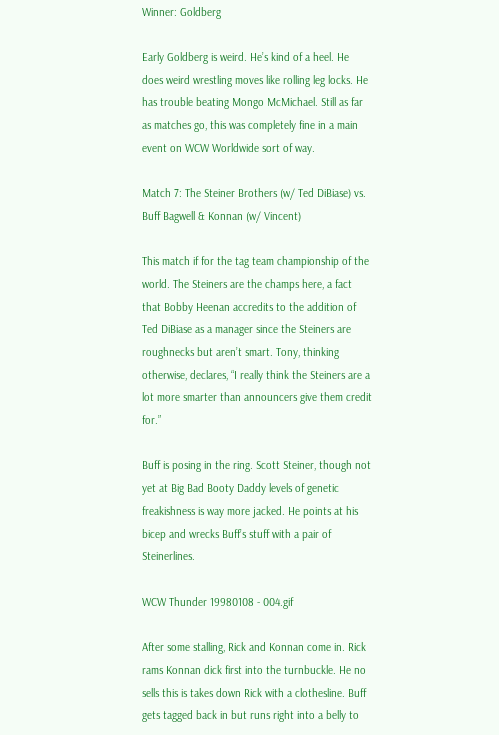Winner: Goldberg

Early Goldberg is weird. He’s kind of a heel. He does weird wrestling moves like rolling leg locks. He has trouble beating Mongo McMichael. Still as far as matches go, this was completely fine in a main event on WCW Worldwide sort of way.

Match 7: The Steiner Brothers (w/ Ted DiBiase) vs. Buff Bagwell & Konnan (w/ Vincent)

This match if for the tag team championship of the world. The Steiners are the champs here, a fact that Bobby Heenan accredits to the addition of Ted DiBiase as a manager since the Steiners are roughnecks but aren’t smart. Tony, thinking otherwise, declares, “I really think the Steiners are a lot more smarter than announcers give them credit for.”

Buff is posing in the ring. Scott Steiner, though not yet at Big Bad Booty Daddy levels of genetic freakishness is way more jacked. He points at his bicep and wrecks Buff’s stuff with a pair of Steinerlines.

WCW Thunder 19980108 - 004.gif

After some stalling, Rick and Konnan come in. Rick rams Konnan dick first into the turnbuckle. He no sells this is takes down Rick with a clothesline. Buff gets tagged back in but runs right into a belly to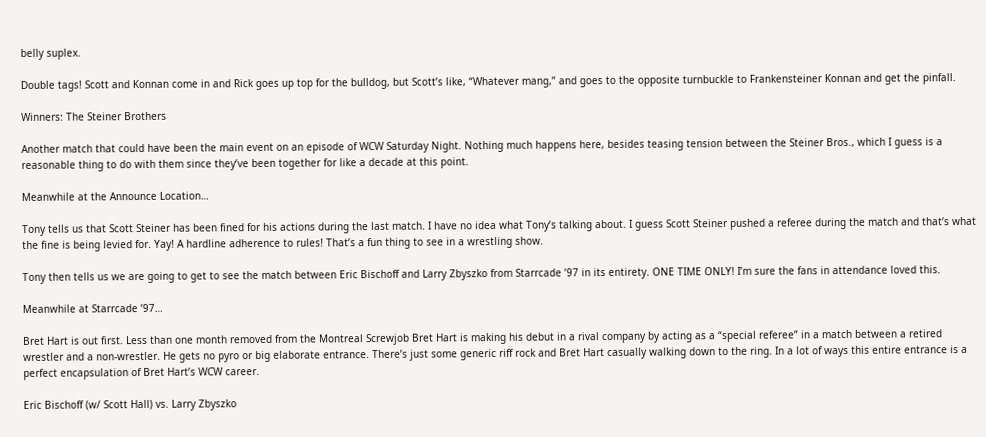belly suplex.

Double tags! Scott and Konnan come in and Rick goes up top for the bulldog, but Scott’s like, “Whatever mang,” and goes to the opposite turnbuckle to Frankensteiner Konnan and get the pinfall.

Winners: The Steiner Brothers

Another match that could have been the main event on an episode of WCW Saturday Night. Nothing much happens here, besides teasing tension between the Steiner Bros., which I guess is a reasonable thing to do with them since they’ve been together for like a decade at this point.

Meanwhile at the Announce Location…

Tony tells us that Scott Steiner has been fined for his actions during the last match. I have no idea what Tony’s talking about. I guess Scott Steiner pushed a referee during the match and that’s what the fine is being levied for. Yay! A hardline adherence to rules! That’s a fun thing to see in a wrestling show.

Tony then tells us we are going to get to see the match between Eric Bischoff and Larry Zbyszko from Starrcade ’97 in its entirety. ONE TIME ONLY! I’m sure the fans in attendance loved this.

Meanwhile at Starrcade ’97…

Bret Hart is out first. Less than one month removed from the Montreal Screwjob Bret Hart is making his debut in a rival company by acting as a “special referee” in a match between a retired wrestler and a non-wrestler. He gets no pyro or big elaborate entrance. There’s just some generic riff rock and Bret Hart casually walking down to the ring. In a lot of ways this entire entrance is a perfect encapsulation of Bret Hart’s WCW career.

Eric Bischoff (w/ Scott Hall) vs. Larry Zbyszko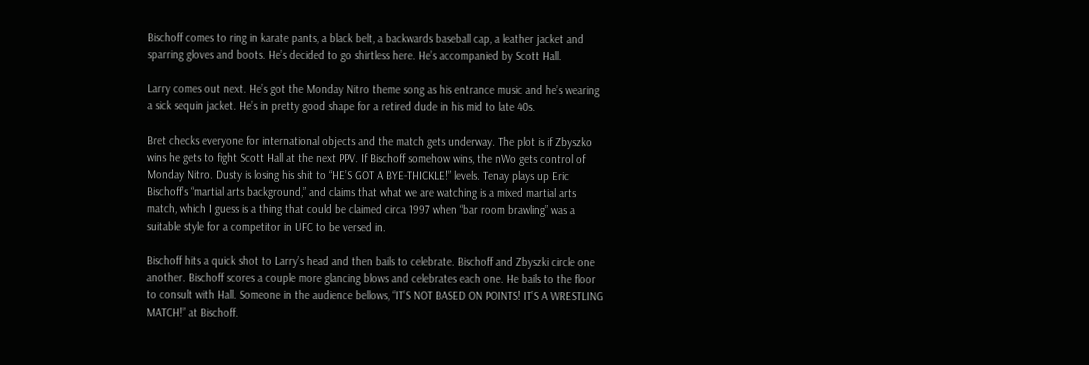Bischoff comes to ring in karate pants, a black belt, a backwards baseball cap, a leather jacket and sparring gloves and boots. He’s decided to go shirtless here. He’s accompanied by Scott Hall.

Larry comes out next. He’s got the Monday Nitro theme song as his entrance music and he’s wearing a sick sequin jacket. He’s in pretty good shape for a retired dude in his mid to late 40s.

Bret checks everyone for international objects and the match gets underway. The plot is if Zbyszko wins he gets to fight Scott Hall at the next PPV. If Bischoff somehow wins, the nWo gets control of Monday Nitro. Dusty is losing his shit to “HE’S GOT A BYE-THICKLE!” levels. Tenay plays up Eric Bischoff’s “martial arts background,” and claims that what we are watching is a mixed martial arts match, which I guess is a thing that could be claimed circa 1997 when “bar room brawling” was a suitable style for a competitor in UFC to be versed in.

Bischoff hits a quick shot to Larry’s head and then bails to celebrate. Bischoff and Zbyszki circle one another. Bischoff scores a couple more glancing blows and celebrates each one. He bails to the floor to consult with Hall. Someone in the audience bellows, “IT’S NOT BASED ON POINTS! IT’S A WRESTLING MATCH!” at Bischoff.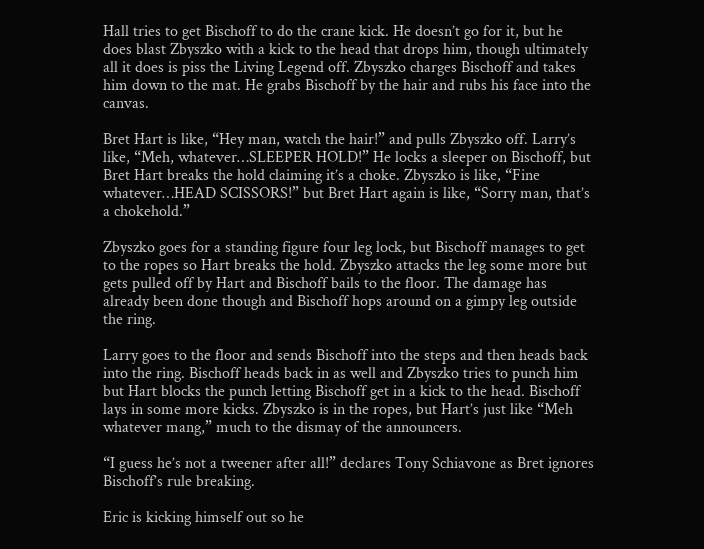Hall tries to get Bischoff to do the crane kick. He doesn’t go for it, but he does blast Zbyszko with a kick to the head that drops him, though ultimately all it does is piss the Living Legend off. Zbyszko charges Bischoff and takes him down to the mat. He grabs Bischoff by the hair and rubs his face into the canvas.

Bret Hart is like, “Hey man, watch the hair!” and pulls Zbyszko off. Larry’s like, “Meh, whatever…SLEEPER HOLD!” He locks a sleeper on Bischoff, but Bret Hart breaks the hold claiming it’s a choke. Zbyszko is like, “Fine whatever…HEAD SCISSORS!” but Bret Hart again is like, “Sorry man, that’s a chokehold.”

Zbyszko goes for a standing figure four leg lock, but Bischoff manages to get to the ropes so Hart breaks the hold. Zbyszko attacks the leg some more but gets pulled off by Hart and Bischoff bails to the floor. The damage has already been done though and Bischoff hops around on a gimpy leg outside the ring.

Larry goes to the floor and sends Bischoff into the steps and then heads back into the ring. Bischoff heads back in as well and Zbyszko tries to punch him but Hart blocks the punch letting Bischoff get in a kick to the head. Bischoff lays in some more kicks. Zbyszko is in the ropes, but Hart’s just like “Meh whatever mang,” much to the dismay of the announcers.

“I guess he’s not a tweener after all!” declares Tony Schiavone as Bret ignores Bischoff’s rule breaking.

Eric is kicking himself out so he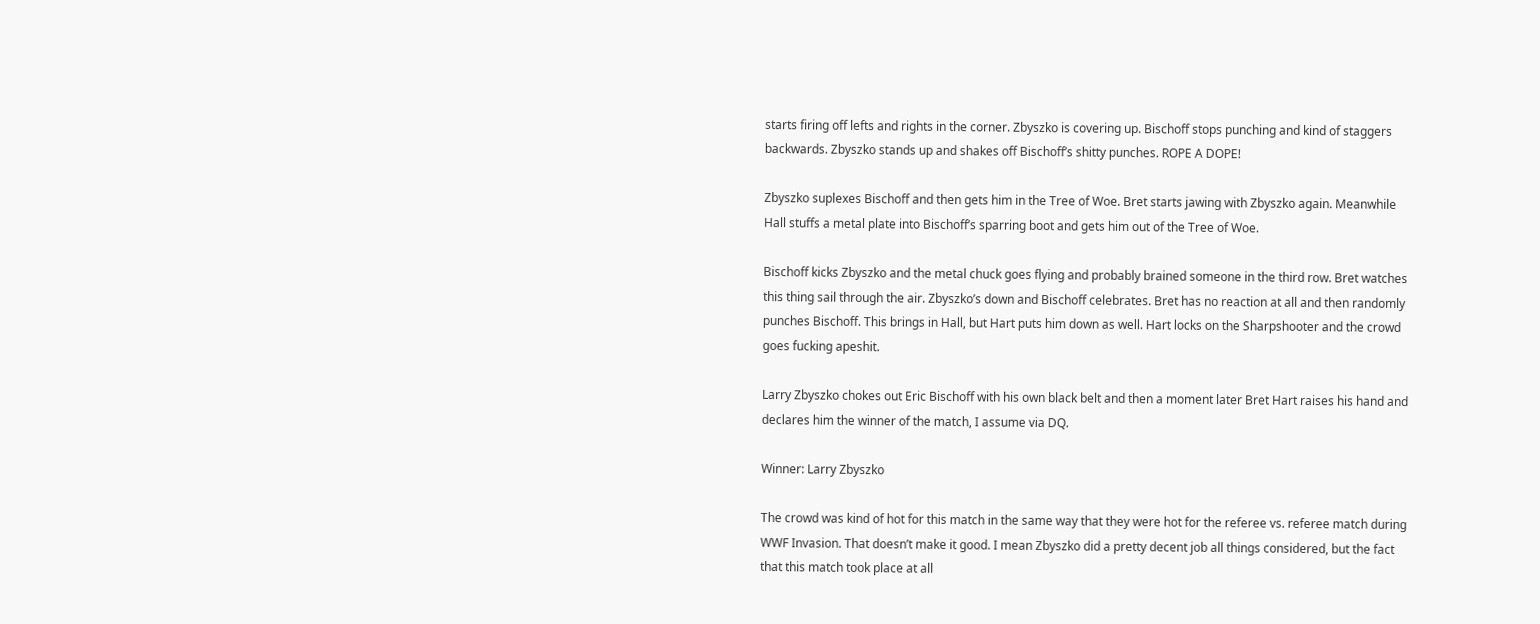starts firing off lefts and rights in the corner. Zbyszko is covering up. Bischoff stops punching and kind of staggers backwards. Zbyszko stands up and shakes off Bischoff’s shitty punches. ROPE A DOPE!

Zbyszko suplexes Bischoff and then gets him in the Tree of Woe. Bret starts jawing with Zbyszko again. Meanwhile Hall stuffs a metal plate into Bischoff’s sparring boot and gets him out of the Tree of Woe.

Bischoff kicks Zbyszko and the metal chuck goes flying and probably brained someone in the third row. Bret watches this thing sail through the air. Zbyszko’s down and Bischoff celebrates. Bret has no reaction at all and then randomly punches Bischoff. This brings in Hall, but Hart puts him down as well. Hart locks on the Sharpshooter and the crowd goes fucking apeshit.

Larry Zbyszko chokes out Eric Bischoff with his own black belt and then a moment later Bret Hart raises his hand and declares him the winner of the match, I assume via DQ.

Winner: Larry Zbyszko

The crowd was kind of hot for this match in the same way that they were hot for the referee vs. referee match during WWF Invasion. That doesn’t make it good. I mean Zbyszko did a pretty decent job all things considered, but the fact that this match took place at all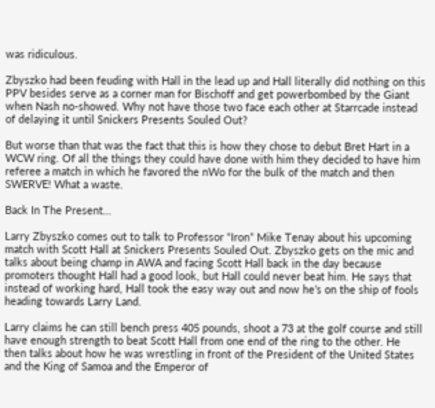was ridiculous.

Zbyszko had been feuding with Hall in the lead up and Hall literally did nothing on this PPV besides serve as a corner man for Bischoff and get powerbombed by the Giant when Nash no-showed. Why not have those two face each other at Starrcade instead of delaying it until Snickers Presents Souled Out?

But worse than that was the fact that this is how they chose to debut Bret Hart in a WCW ring. Of all the things they could have done with him they decided to have him referee a match in which he favored the nWo for the bulk of the match and then SWERVE! What a waste.

Back In The Present…

Larry Zbyszko comes out to talk to Professor “Iron” Mike Tenay about his upcoming match with Scott Hall at Snickers Presents Souled Out. Zbyszko gets on the mic and talks about being champ in AWA and facing Scott Hall back in the day because promoters thought Hall had a good look, but Hall could never beat him. He says that instead of working hard, Hall took the easy way out and now he’s on the ship of fools heading towards Larry Land.

Larry claims he can still bench press 405 pounds, shoot a 73 at the golf course and still have enough strength to beat Scott Hall from one end of the ring to the other. He then talks about how he was wrestling in front of the President of the United States and the King of Samoa and the Emperor of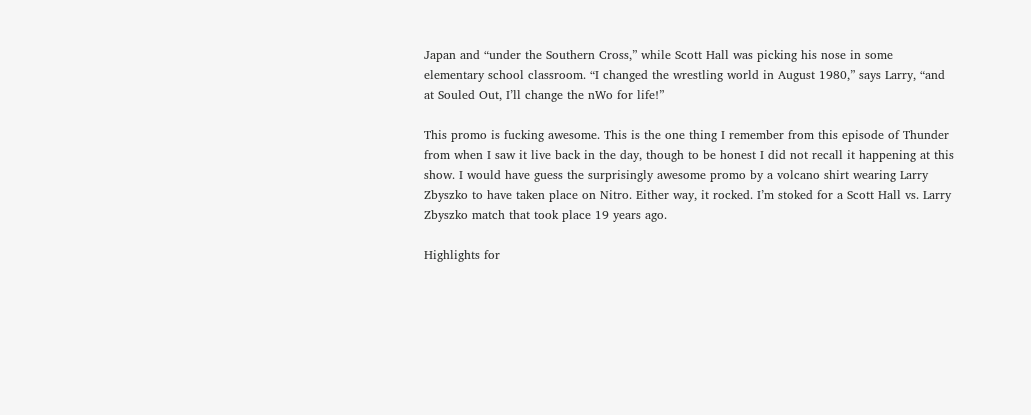Japan and “under the Southern Cross,” while Scott Hall was picking his nose in some elementary school classroom. “I changed the wrestling world in August 1980,” says Larry, “and at Souled Out, I’ll change the nWo for life!”

This promo is fucking awesome. This is the one thing I remember from this episode of Thunder from when I saw it live back in the day, though to be honest I did not recall it happening at this show. I would have guess the surprisingly awesome promo by a volcano shirt wearing Larry Zbyszko to have taken place on Nitro. Either way, it rocked. I’m stoked for a Scott Hall vs. Larry Zbyszko match that took place 19 years ago.

Highlights for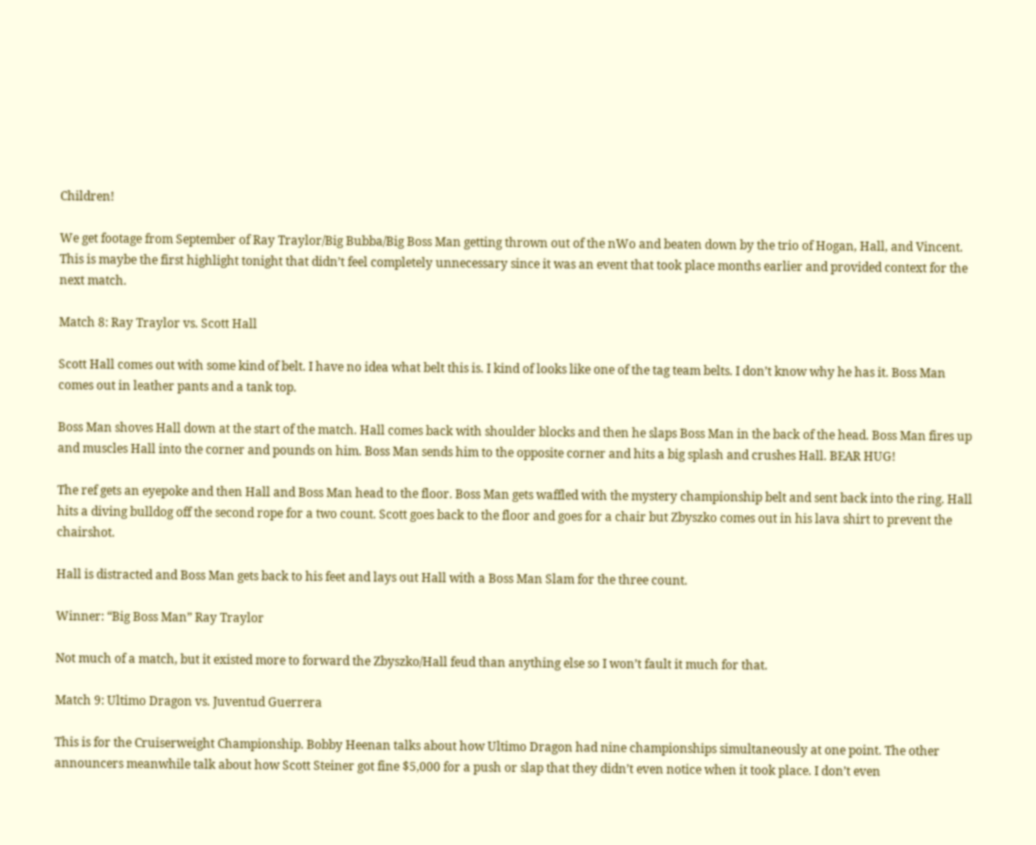Children!

We get footage from September of Ray Traylor/Big Bubba/Big Boss Man getting thrown out of the nWo and beaten down by the trio of Hogan, Hall, and Vincent. This is maybe the first highlight tonight that didn’t feel completely unnecessary since it was an event that took place months earlier and provided context for the next match.

Match 8: Ray Traylor vs. Scott Hall

Scott Hall comes out with some kind of belt. I have no idea what belt this is. I kind of looks like one of the tag team belts. I don’t know why he has it. Boss Man comes out in leather pants and a tank top.

Boss Man shoves Hall down at the start of the match. Hall comes back with shoulder blocks and then he slaps Boss Man in the back of the head. Boss Man fires up and muscles Hall into the corner and pounds on him. Boss Man sends him to the opposite corner and hits a big splash and crushes Hall. BEAR HUG!

The ref gets an eyepoke and then Hall and Boss Man head to the floor. Boss Man gets waffled with the mystery championship belt and sent back into the ring. Hall hits a diving bulldog off the second rope for a two count. Scott goes back to the floor and goes for a chair but Zbyszko comes out in his lava shirt to prevent the chairshot.

Hall is distracted and Boss Man gets back to his feet and lays out Hall with a Boss Man Slam for the three count.

Winner: “Big Boss Man” Ray Traylor

Not much of a match, but it existed more to forward the Zbyszko/Hall feud than anything else so I won’t fault it much for that.

Match 9: Ultimo Dragon vs. Juventud Guerrera

This is for the Cruiserweight Championship. Bobby Heenan talks about how Ultimo Dragon had nine championships simultaneously at one point. The other announcers meanwhile talk about how Scott Steiner got fine $5,000 for a push or slap that they didn’t even notice when it took place. I don’t even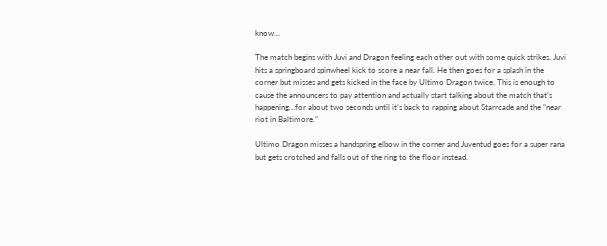know…

The match begins with Juvi and Dragon feeling each other out with some quick strikes. Juvi hits a springboard spinwheel kick to score a near fall. He then goes for a splash in the corner but misses and gets kicked in the face by Ultimo Dragon twice. This is enough to cause the announcers to pay attention and actually start talking about the match that’s happening…for about two seconds until it’s back to rapping about Starrcade and the “near riot in Baltimore.”

Ultimo Dragon misses a handspring elbow in the corner and Juventud goes for a super rana but gets crotched and falls out of the ring to the floor instead.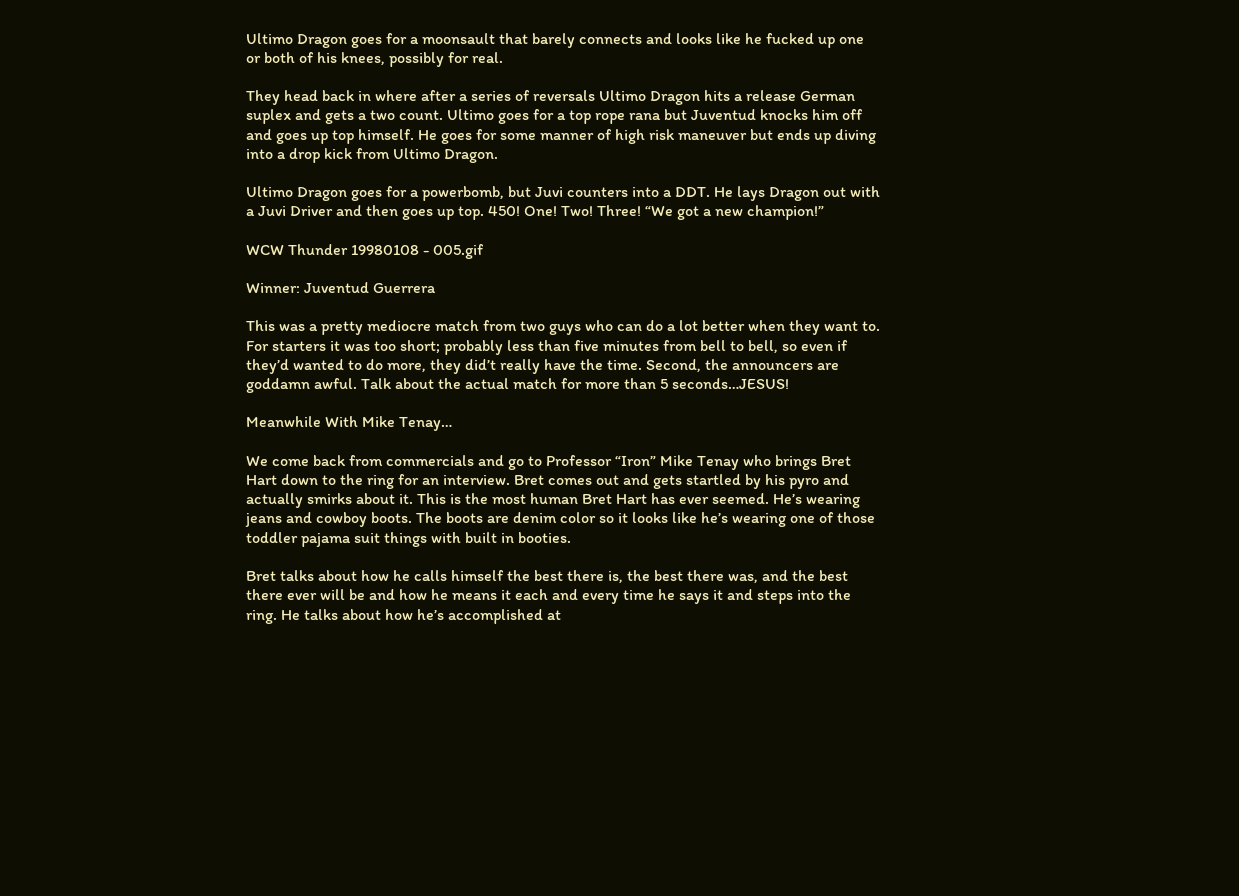Ultimo Dragon goes for a moonsault that barely connects and looks like he fucked up one or both of his knees, possibly for real.

They head back in where after a series of reversals Ultimo Dragon hits a release German suplex and gets a two count. Ultimo goes for a top rope rana but Juventud knocks him off and goes up top himself. He goes for some manner of high risk maneuver but ends up diving into a drop kick from Ultimo Dragon.

Ultimo Dragon goes for a powerbomb, but Juvi counters into a DDT. He lays Dragon out with a Juvi Driver and then goes up top. 450! One! Two! Three! “We got a new champion!”

WCW Thunder 19980108 - 005.gif

Winner: Juventud Guerrera

This was a pretty mediocre match from two guys who can do a lot better when they want to. For starters it was too short; probably less than five minutes from bell to bell, so even if they’d wanted to do more, they did’t really have the time. Second, the announcers are goddamn awful. Talk about the actual match for more than 5 seconds…JESUS!

Meanwhile With Mike Tenay…

We come back from commercials and go to Professor “Iron” Mike Tenay who brings Bret Hart down to the ring for an interview. Bret comes out and gets startled by his pyro and actually smirks about it. This is the most human Bret Hart has ever seemed. He’s wearing jeans and cowboy boots. The boots are denim color so it looks like he’s wearing one of those toddler pajama suit things with built in booties.

Bret talks about how he calls himself the best there is, the best there was, and the best there ever will be and how he means it each and every time he says it and steps into the ring. He talks about how he’s accomplished at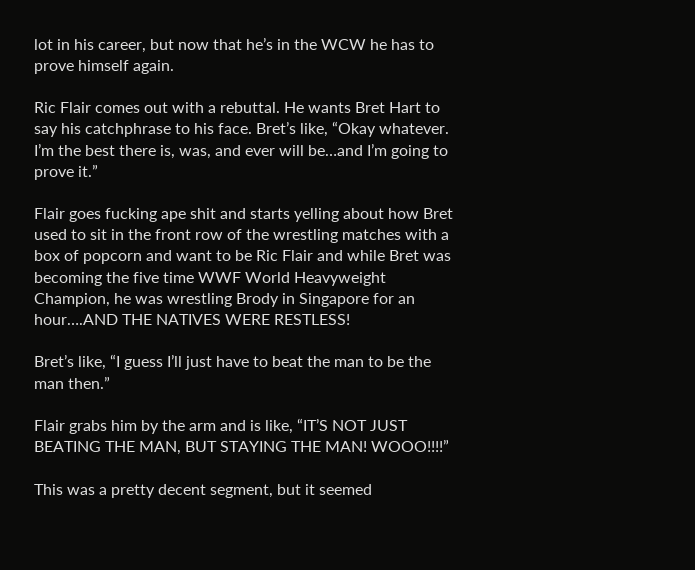lot in his career, but now that he’s in the WCW he has to prove himself again.

Ric Flair comes out with a rebuttal. He wants Bret Hart to say his catchphrase to his face. Bret’s like, “Okay whatever. I’m the best there is, was, and ever will be…and I’m going to prove it.”

Flair goes fucking ape shit and starts yelling about how Bret used to sit in the front row of the wrestling matches with a box of popcorn and want to be Ric Flair and while Bret was becoming the five time WWF World Heavyweight Champion, he was wrestling Brody in Singapore for an hour….AND THE NATIVES WERE RESTLESS!

Bret’s like, “I guess I’ll just have to beat the man to be the man then.”

Flair grabs him by the arm and is like, “IT’S NOT JUST BEATING THE MAN, BUT STAYING THE MAN! WOOO!!!!”

This was a pretty decent segment, but it seemed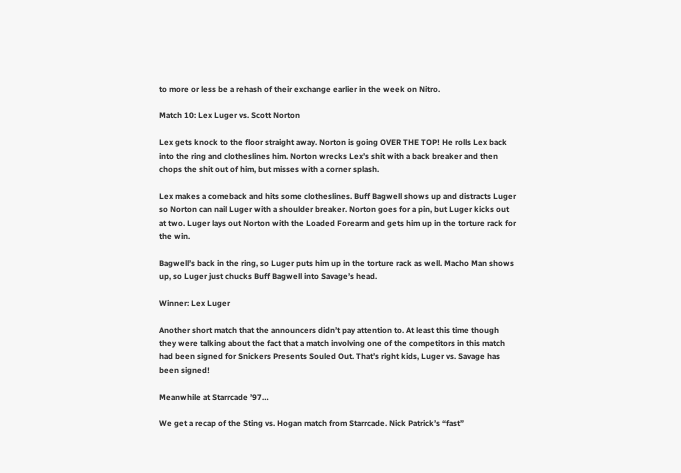to more or less be a rehash of their exchange earlier in the week on Nitro.

Match 10: Lex Luger vs. Scott Norton

Lex gets knock to the floor straight away. Norton is going OVER THE TOP! He rolls Lex back into the ring and clotheslines him. Norton wrecks Lex’s shit with a back breaker and then chops the shit out of him, but misses with a corner splash.

Lex makes a comeback and hits some clotheslines. Buff Bagwell shows up and distracts Luger so Norton can nail Luger with a shoulder breaker. Norton goes for a pin, but Luger kicks out at two. Luger lays out Norton with the Loaded Forearm and gets him up in the torture rack for the win.

Bagwell’s back in the ring, so Luger puts him up in the torture rack as well. Macho Man shows up, so Luger just chucks Buff Bagwell into Savage’s head.

Winner: Lex Luger

Another short match that the announcers didn’t pay attention to. At least this time though they were talking about the fact that a match involving one of the competitors in this match had been signed for Snickers Presents Souled Out. That’s right kids, Luger vs. Savage has been signed!

Meanwhile at Starrcade ’97…

We get a recap of the Sting vs. Hogan match from Starrcade. Nick Patrick’s “fast”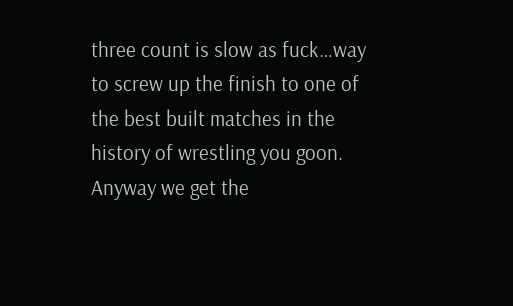three count is slow as fuck…way to screw up the finish to one of the best built matches in the history of wrestling you goon. Anyway we get the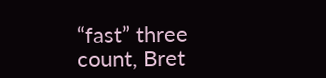“fast” three count, Bret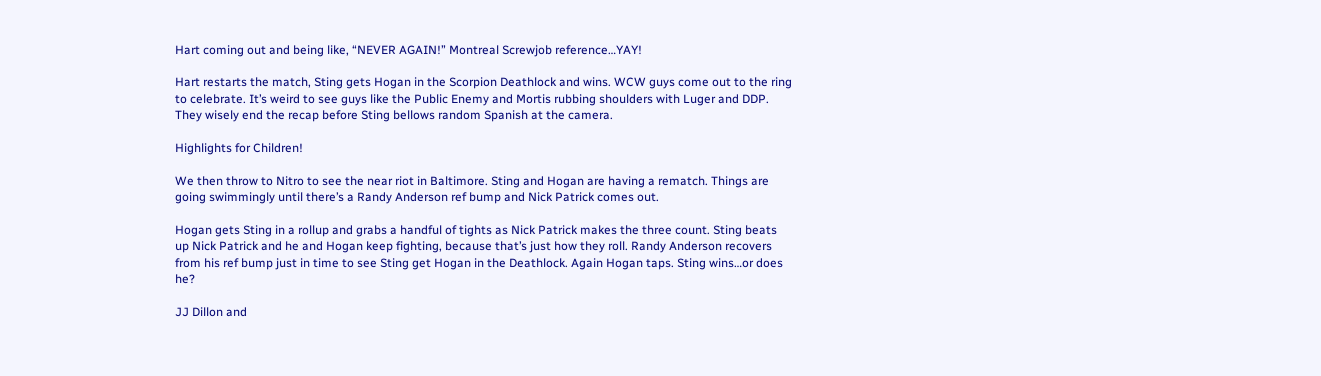Hart coming out and being like, “NEVER AGAIN!” Montreal Screwjob reference…YAY!

Hart restarts the match, Sting gets Hogan in the Scorpion Deathlock and wins. WCW guys come out to the ring to celebrate. It’s weird to see guys like the Public Enemy and Mortis rubbing shoulders with Luger and DDP. They wisely end the recap before Sting bellows random Spanish at the camera.

Highlights for Children!

We then throw to Nitro to see the near riot in Baltimore. Sting and Hogan are having a rematch. Things are going swimmingly until there’s a Randy Anderson ref bump and Nick Patrick comes out.

Hogan gets Sting in a rollup and grabs a handful of tights as Nick Patrick makes the three count. Sting beats up Nick Patrick and he and Hogan keep fighting, because that’s just how they roll. Randy Anderson recovers from his ref bump just in time to see Sting get Hogan in the Deathlock. Again Hogan taps. Sting wins…or does he?

JJ Dillon and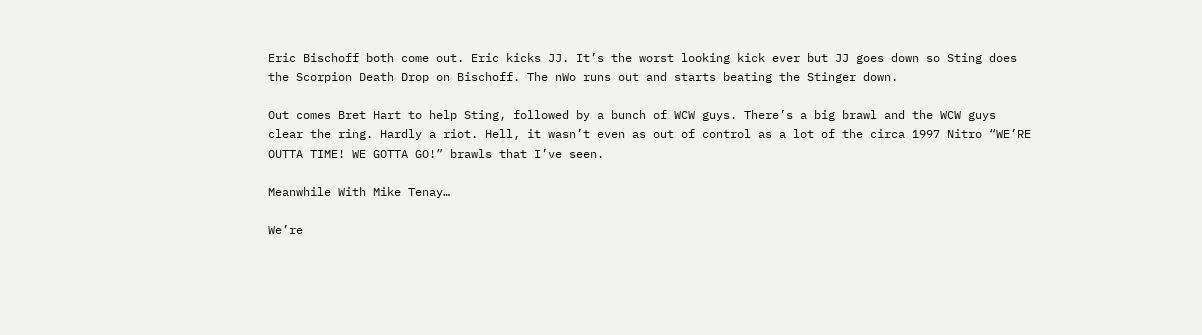Eric Bischoff both come out. Eric kicks JJ. It’s the worst looking kick ever but JJ goes down so Sting does the Scorpion Death Drop on Bischoff. The nWo runs out and starts beating the Stinger down.

Out comes Bret Hart to help Sting, followed by a bunch of WCW guys. There’s a big brawl and the WCW guys clear the ring. Hardly a riot. Hell, it wasn’t even as out of control as a lot of the circa 1997 Nitro “WE’RE OUTTA TIME! WE GOTTA GO!” brawls that I’ve seen.

Meanwhile With Mike Tenay…

We’re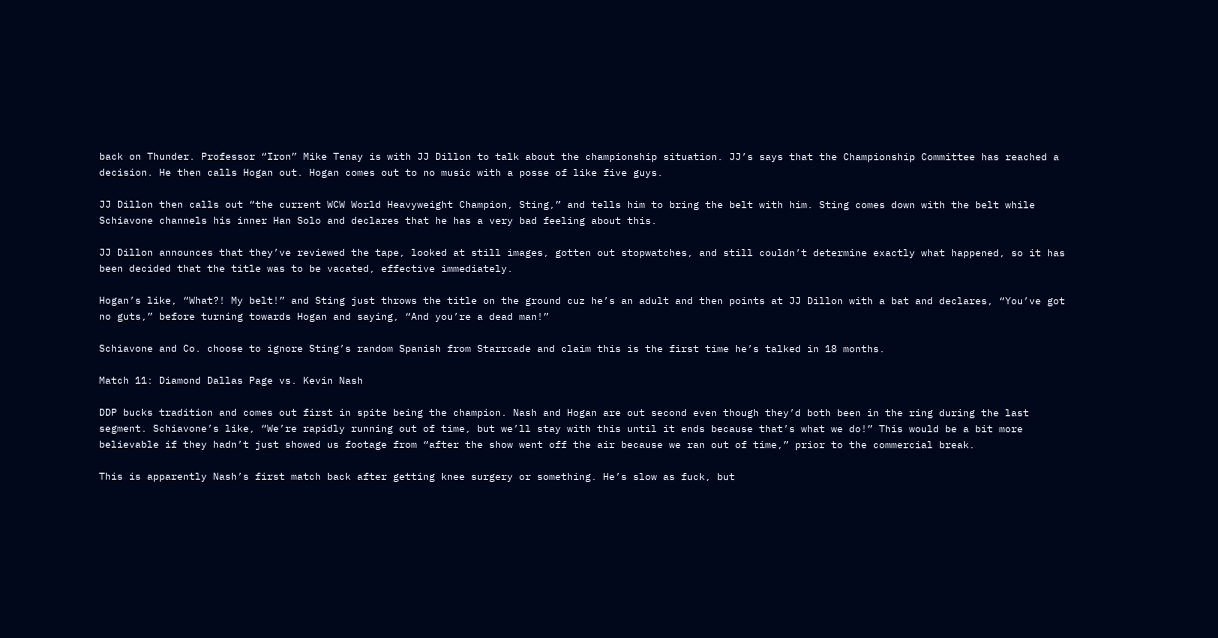back on Thunder. Professor “Iron” Mike Tenay is with JJ Dillon to talk about the championship situation. JJ’s says that the Championship Committee has reached a decision. He then calls Hogan out. Hogan comes out to no music with a posse of like five guys.

JJ Dillon then calls out “the current WCW World Heavyweight Champion, Sting,” and tells him to bring the belt with him. Sting comes down with the belt while Schiavone channels his inner Han Solo and declares that he has a very bad feeling about this.

JJ Dillon announces that they’ve reviewed the tape, looked at still images, gotten out stopwatches, and still couldn’t determine exactly what happened, so it has been decided that the title was to be vacated, effective immediately.

Hogan’s like, “What?! My belt!” and Sting just throws the title on the ground cuz he’s an adult and then points at JJ Dillon with a bat and declares, “You’ve got no guts,” before turning towards Hogan and saying, “And you’re a dead man!”

Schiavone and Co. choose to ignore Sting’s random Spanish from Starrcade and claim this is the first time he’s talked in 18 months.

Match 11: Diamond Dallas Page vs. Kevin Nash

DDP bucks tradition and comes out first in spite being the champion. Nash and Hogan are out second even though they’d both been in the ring during the last segment. Schiavone’s like, “We’re rapidly running out of time, but we’ll stay with this until it ends because that’s what we do!” This would be a bit more believable if they hadn’t just showed us footage from “after the show went off the air because we ran out of time,” prior to the commercial break.

This is apparently Nash’s first match back after getting knee surgery or something. He’s slow as fuck, but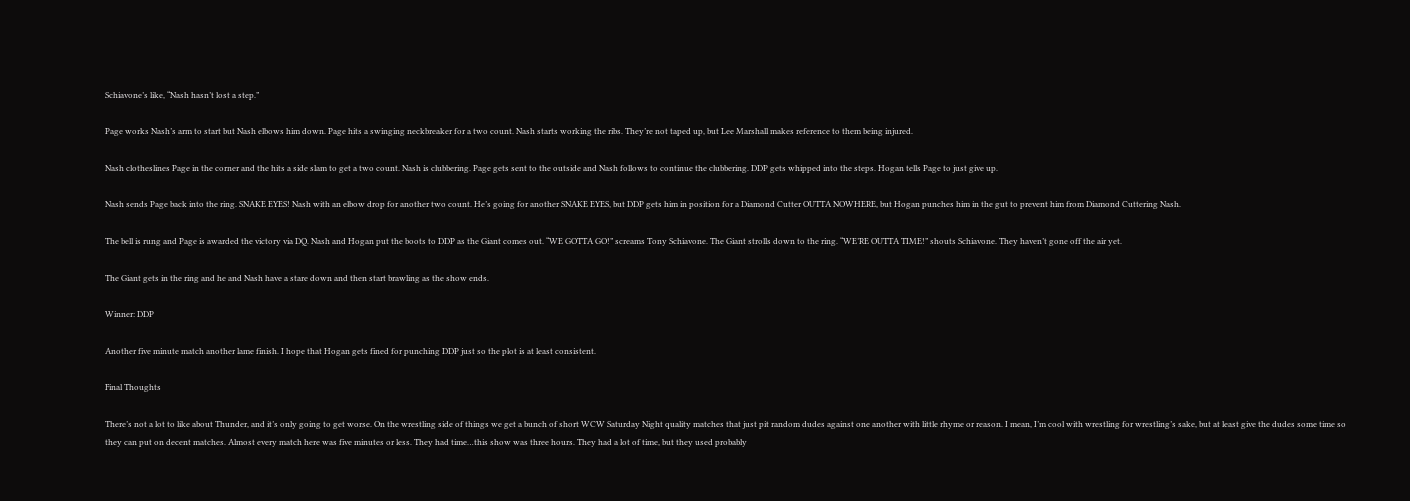Schiavone’s like, “Nash hasn’t lost a step.”

Page works Nash’s arm to start but Nash elbows him down. Page hits a swinging neckbreaker for a two count. Nash starts working the ribs. They’re not taped up, but Lee Marshall makes reference to them being injured.

Nash clotheslines Page in the corner and the hits a side slam to get a two count. Nash is clubbering. Page gets sent to the outside and Nash follows to continue the clubbering. DDP gets whipped into the steps. Hogan tells Page to just give up.

Nash sends Page back into the ring. SNAKE EYES! Nash with an elbow drop for another two count. He’s going for another SNAKE EYES, but DDP gets him in position for a Diamond Cutter OUTTA NOWHERE, but Hogan punches him in the gut to prevent him from Diamond Cuttering Nash.

The bell is rung and Page is awarded the victory via DQ. Nash and Hogan put the boots to DDP as the Giant comes out. “WE GOTTA GO!” screams Tony Schiavone. The Giant strolls down to the ring. “WE’RE OUTTA TIME!” shouts Schiavone. They haven’t gone off the air yet.

The Giant gets in the ring and he and Nash have a stare down and then start brawling as the show ends.

Winner: DDP

Another five minute match another lame finish. I hope that Hogan gets fined for punching DDP just so the plot is at least consistent.

Final Thoughts

There’s not a lot to like about Thunder, and it’s only going to get worse. On the wrestling side of things we get a bunch of short WCW Saturday Night quality matches that just pit random dudes against one another with little rhyme or reason. I mean, I’m cool with wrestling for wrestling’s sake, but at least give the dudes some time so they can put on decent matches. Almost every match here was five minutes or less. They had time…this show was three hours. They had a lot of time, but they used probably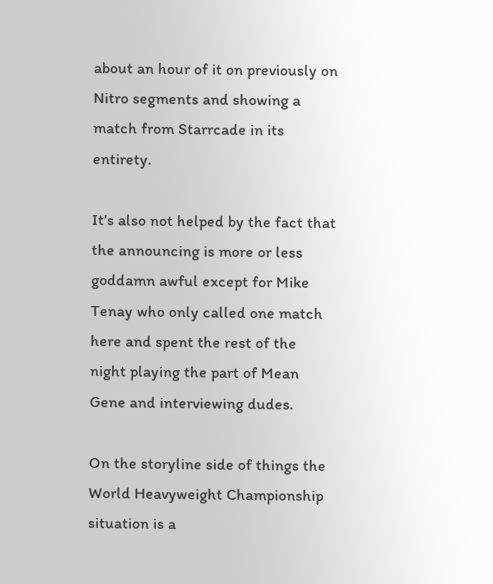about an hour of it on previously on Nitro segments and showing a match from Starrcade in its entirety.

It’s also not helped by the fact that the announcing is more or less goddamn awful except for Mike Tenay who only called one match here and spent the rest of the night playing the part of Mean Gene and interviewing dudes.

On the storyline side of things the World Heavyweight Championship situation is a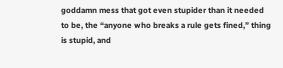goddamn mess that got even stupider than it needed to be, the “anyone who breaks a rule gets fined,” thing is stupid, and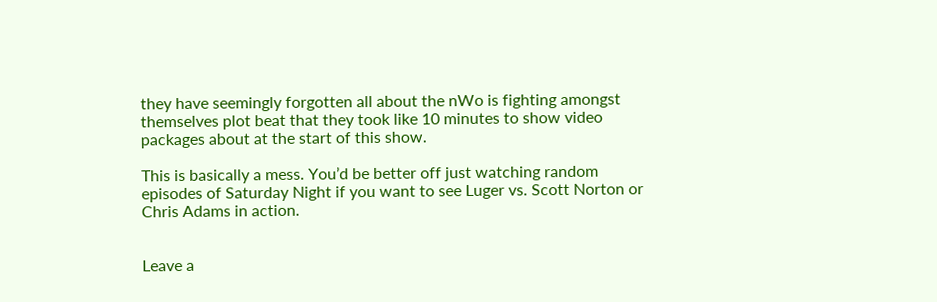they have seemingly forgotten all about the nWo is fighting amongst themselves plot beat that they took like 10 minutes to show video packages about at the start of this show.

This is basically a mess. You’d be better off just watching random episodes of Saturday Night if you want to see Luger vs. Scott Norton or Chris Adams in action.


Leave a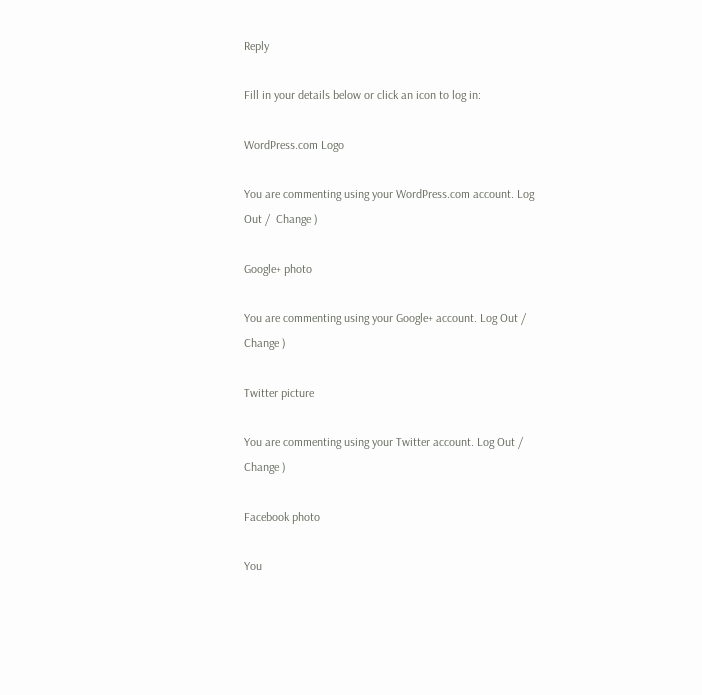Reply

Fill in your details below or click an icon to log in:

WordPress.com Logo

You are commenting using your WordPress.com account. Log Out /  Change )

Google+ photo

You are commenting using your Google+ account. Log Out /  Change )

Twitter picture

You are commenting using your Twitter account. Log Out /  Change )

Facebook photo

You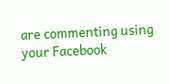are commenting using your Facebook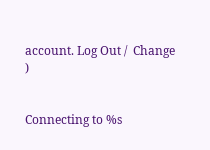account. Log Out /  Change )


Connecting to %s